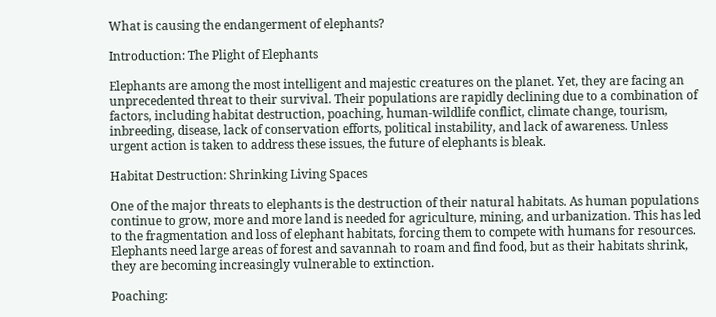What is causing the endangerment of elephants?

Introduction: The Plight of Elephants

Elephants are among the most intelligent and majestic creatures on the planet. Yet, they are facing an unprecedented threat to their survival. Their populations are rapidly declining due to a combination of factors, including habitat destruction, poaching, human-wildlife conflict, climate change, tourism, inbreeding, disease, lack of conservation efforts, political instability, and lack of awareness. Unless urgent action is taken to address these issues, the future of elephants is bleak.

Habitat Destruction: Shrinking Living Spaces

One of the major threats to elephants is the destruction of their natural habitats. As human populations continue to grow, more and more land is needed for agriculture, mining, and urbanization. This has led to the fragmentation and loss of elephant habitats, forcing them to compete with humans for resources. Elephants need large areas of forest and savannah to roam and find food, but as their habitats shrink, they are becoming increasingly vulnerable to extinction.

Poaching: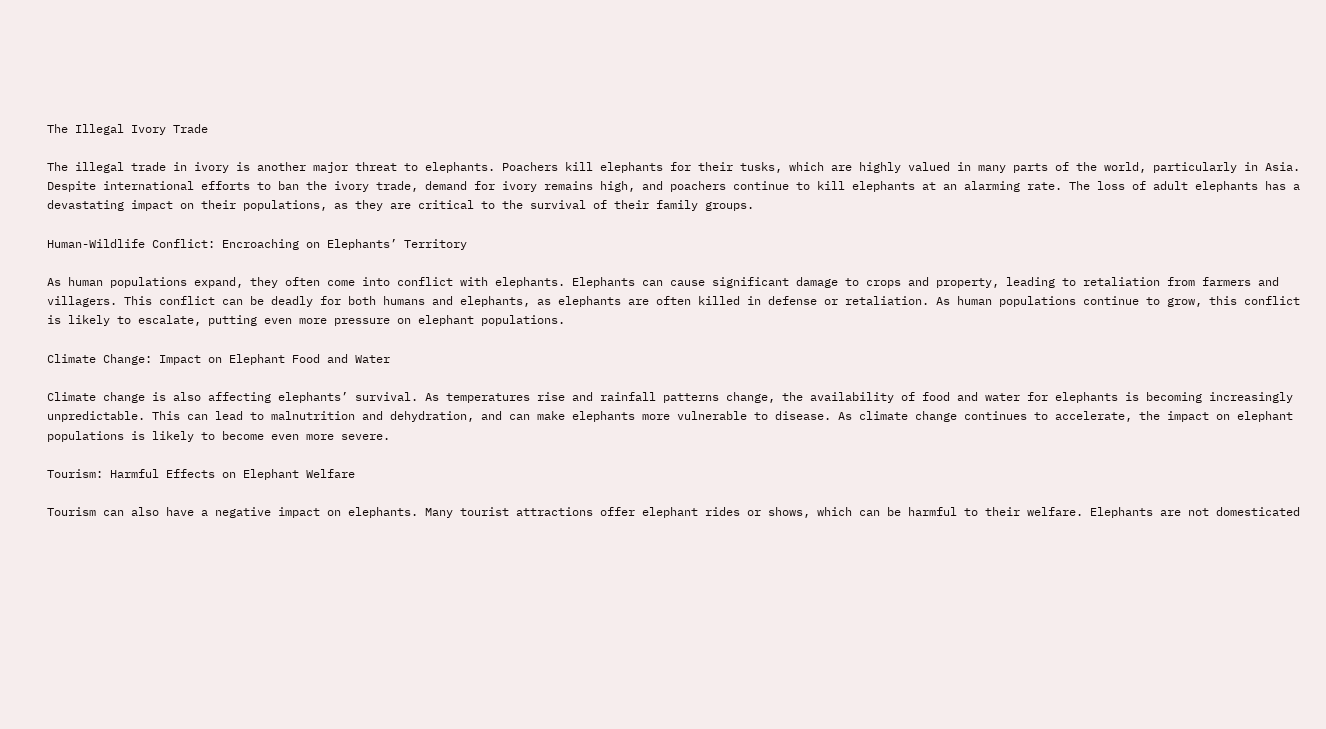The Illegal Ivory Trade

The illegal trade in ivory is another major threat to elephants. Poachers kill elephants for their tusks, which are highly valued in many parts of the world, particularly in Asia. Despite international efforts to ban the ivory trade, demand for ivory remains high, and poachers continue to kill elephants at an alarming rate. The loss of adult elephants has a devastating impact on their populations, as they are critical to the survival of their family groups.

Human-Wildlife Conflict: Encroaching on Elephants’ Territory

As human populations expand, they often come into conflict with elephants. Elephants can cause significant damage to crops and property, leading to retaliation from farmers and villagers. This conflict can be deadly for both humans and elephants, as elephants are often killed in defense or retaliation. As human populations continue to grow, this conflict is likely to escalate, putting even more pressure on elephant populations.

Climate Change: Impact on Elephant Food and Water

Climate change is also affecting elephants’ survival. As temperatures rise and rainfall patterns change, the availability of food and water for elephants is becoming increasingly unpredictable. This can lead to malnutrition and dehydration, and can make elephants more vulnerable to disease. As climate change continues to accelerate, the impact on elephant populations is likely to become even more severe.

Tourism: Harmful Effects on Elephant Welfare

Tourism can also have a negative impact on elephants. Many tourist attractions offer elephant rides or shows, which can be harmful to their welfare. Elephants are not domesticated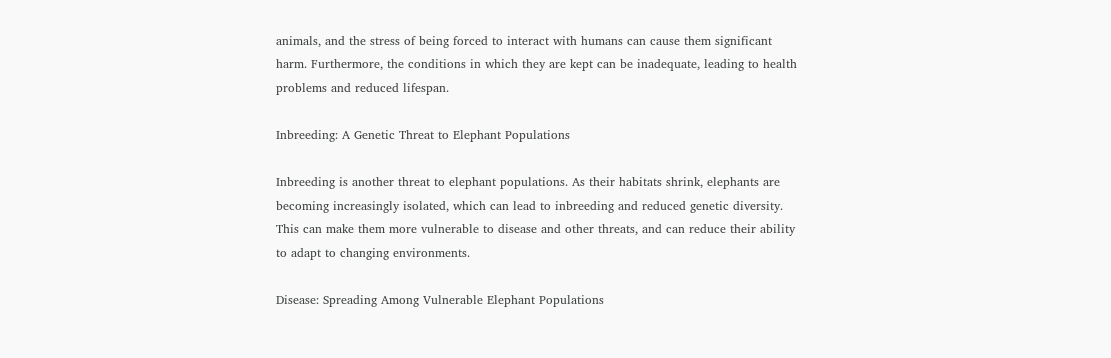animals, and the stress of being forced to interact with humans can cause them significant harm. Furthermore, the conditions in which they are kept can be inadequate, leading to health problems and reduced lifespan.

Inbreeding: A Genetic Threat to Elephant Populations

Inbreeding is another threat to elephant populations. As their habitats shrink, elephants are becoming increasingly isolated, which can lead to inbreeding and reduced genetic diversity. This can make them more vulnerable to disease and other threats, and can reduce their ability to adapt to changing environments.

Disease: Spreading Among Vulnerable Elephant Populations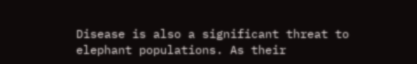Disease is also a significant threat to elephant populations. As their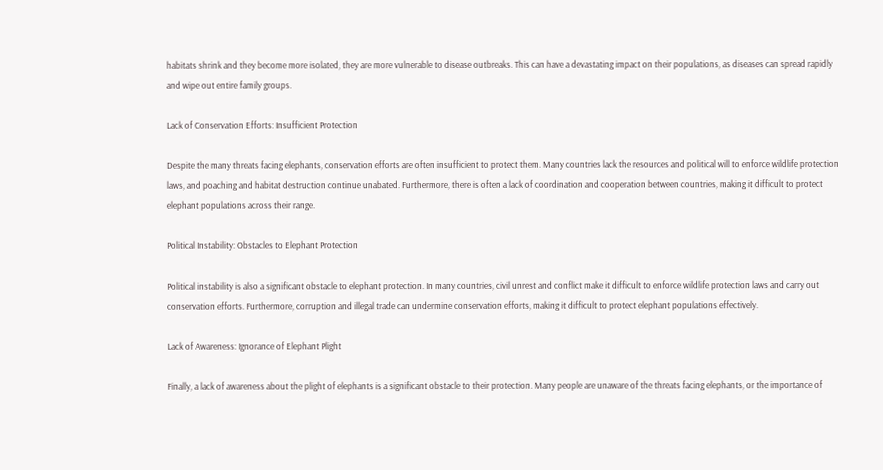habitats shrink and they become more isolated, they are more vulnerable to disease outbreaks. This can have a devastating impact on their populations, as diseases can spread rapidly and wipe out entire family groups.

Lack of Conservation Efforts: Insufficient Protection

Despite the many threats facing elephants, conservation efforts are often insufficient to protect them. Many countries lack the resources and political will to enforce wildlife protection laws, and poaching and habitat destruction continue unabated. Furthermore, there is often a lack of coordination and cooperation between countries, making it difficult to protect elephant populations across their range.

Political Instability: Obstacles to Elephant Protection

Political instability is also a significant obstacle to elephant protection. In many countries, civil unrest and conflict make it difficult to enforce wildlife protection laws and carry out conservation efforts. Furthermore, corruption and illegal trade can undermine conservation efforts, making it difficult to protect elephant populations effectively.

Lack of Awareness: Ignorance of Elephant Plight

Finally, a lack of awareness about the plight of elephants is a significant obstacle to their protection. Many people are unaware of the threats facing elephants, or the importance of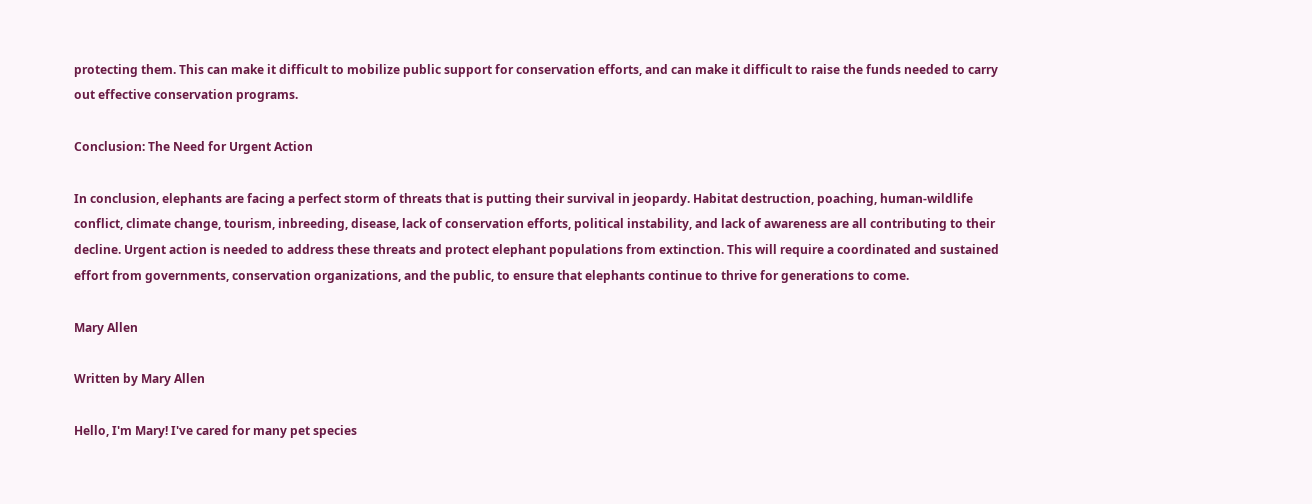protecting them. This can make it difficult to mobilize public support for conservation efforts, and can make it difficult to raise the funds needed to carry out effective conservation programs.

Conclusion: The Need for Urgent Action

In conclusion, elephants are facing a perfect storm of threats that is putting their survival in jeopardy. Habitat destruction, poaching, human-wildlife conflict, climate change, tourism, inbreeding, disease, lack of conservation efforts, political instability, and lack of awareness are all contributing to their decline. Urgent action is needed to address these threats and protect elephant populations from extinction. This will require a coordinated and sustained effort from governments, conservation organizations, and the public, to ensure that elephants continue to thrive for generations to come.

Mary Allen

Written by Mary Allen

Hello, I'm Mary! I've cared for many pet species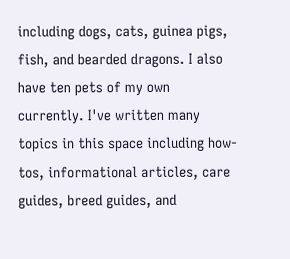including dogs, cats, guinea pigs, fish, and bearded dragons. I also have ten pets of my own currently. I've written many topics in this space including how-tos, informational articles, care guides, breed guides, and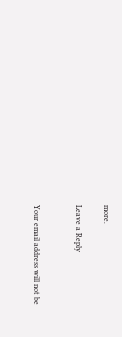more.

Leave a Reply


Your email address will not be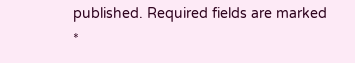published. Required fields are marked *